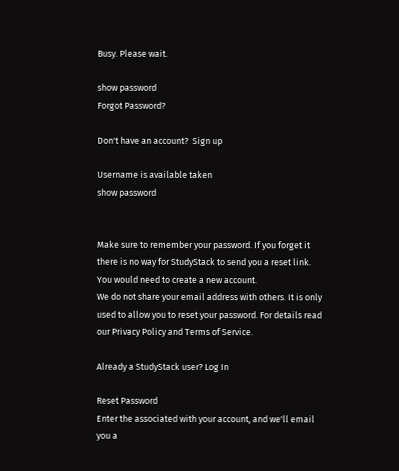Busy. Please wait.

show password
Forgot Password?

Don't have an account?  Sign up

Username is available taken
show password


Make sure to remember your password. If you forget it there is no way for StudyStack to send you a reset link. You would need to create a new account.
We do not share your email address with others. It is only used to allow you to reset your password. For details read our Privacy Policy and Terms of Service.

Already a StudyStack user? Log In

Reset Password
Enter the associated with your account, and we'll email you a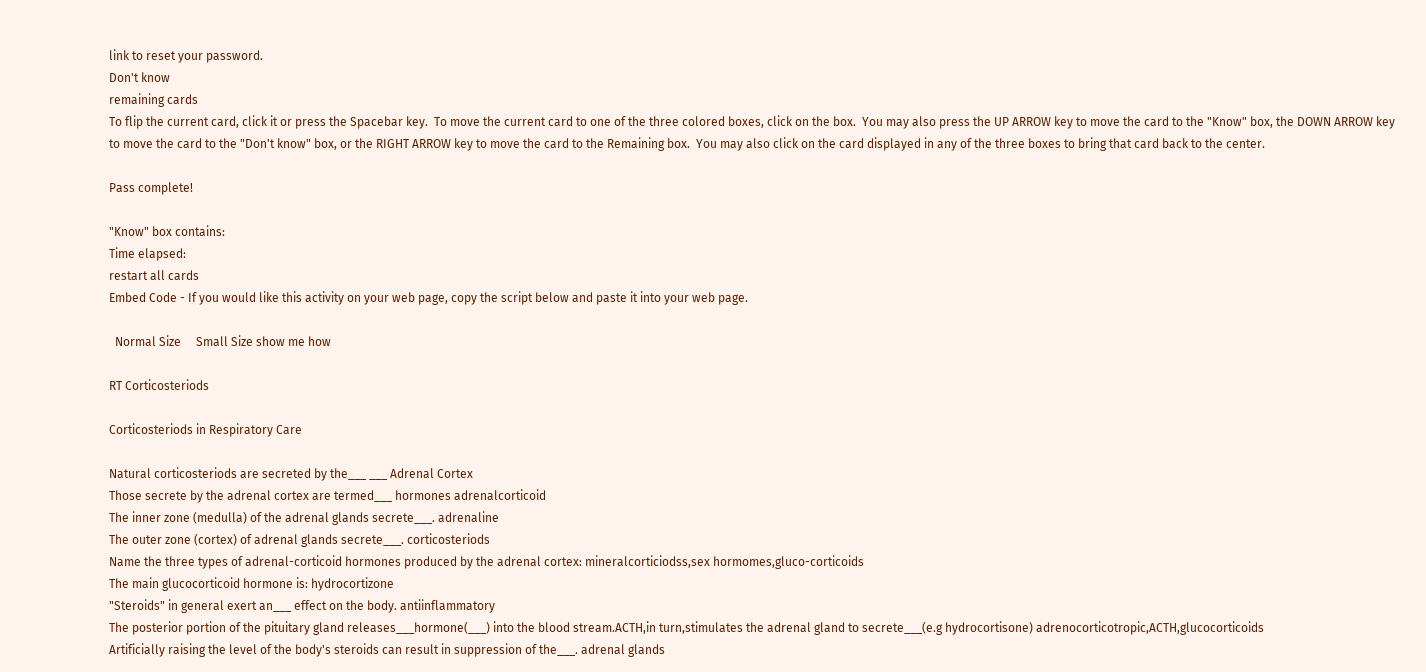link to reset your password.
Don't know
remaining cards
To flip the current card, click it or press the Spacebar key.  To move the current card to one of the three colored boxes, click on the box.  You may also press the UP ARROW key to move the card to the "Know" box, the DOWN ARROW key to move the card to the "Don't know" box, or the RIGHT ARROW key to move the card to the Remaining box.  You may also click on the card displayed in any of the three boxes to bring that card back to the center.

Pass complete!

"Know" box contains:
Time elapsed:
restart all cards
Embed Code - If you would like this activity on your web page, copy the script below and paste it into your web page.

  Normal Size     Small Size show me how

RT Corticosteriods

Corticosteriods in Respiratory Care

Natural corticosteriods are secreted by the___ ___ Adrenal Cortex
Those secrete by the adrenal cortex are termed___ hormones adrenalcorticoid
The inner zone (medulla) of the adrenal glands secrete___. adrenaline
The outer zone (cortex) of adrenal glands secrete___. corticosteriods
Name the three types of adrenal-corticoid hormones produced by the adrenal cortex: mineralcorticiodss,sex hormomes,gluco-corticoids
The main glucocorticoid hormone is: hydrocortizone
"Steroids" in general exert an___ effect on the body. antiinflammatory
The posterior portion of the pituitary gland releases___hormone(___) into the blood stream.ACTH,in turn,stimulates the adrenal gland to secrete___(e.g hydrocortisone) adrenocorticotropic,ACTH,glucocorticoids
Artificially raising the level of the body's steroids can result in suppression of the___. adrenal glands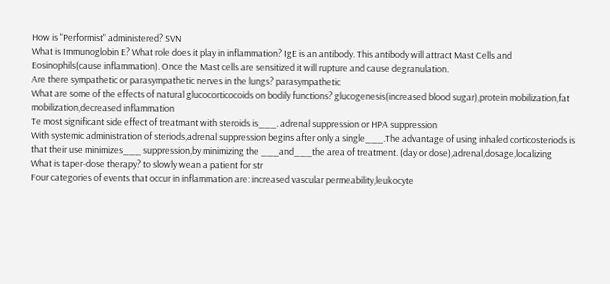How is "Performist" administered? SVN
What is Immunoglobin E? What role does it play in inflammation? IgE is an antibody. This antibody will attract Mast Cells and Eosinophils(cause inflammation). Once the Mast cells are sensitized it will rupture and cause degranulation.
Are there sympathetic or parasympathetic nerves in the lungs? parasympathetic
What are some of the effects of natural glucocorticocoids on bodily functions? glucogenesis(increased blood sugar),protein mobilization,fat mobilization,decreased inflammation
Te most significant side effect of treatmant with steroids is___. adrenal suppression or HPA suppression
With systemic administration of steriods,adrenal suppression begins after only a single___.The advantage of using inhaled corticosteriods is that their use minimizes___ suppression,by minimizing the ___and___the area of treatment. (day or dose),adrenal,dosage,localizing
What is taper-dose therapy? to slowly wean a patient for str
Four categories of events that occur in inflammation are: increased vascular permeability,leukocyte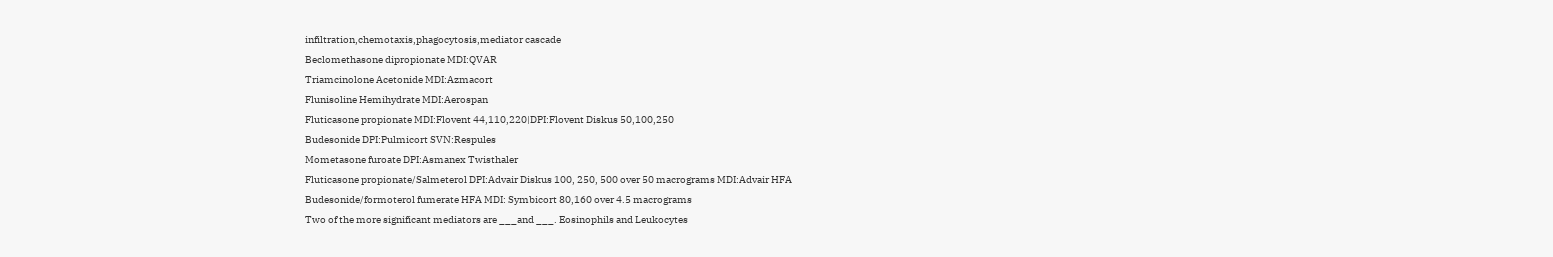infiltration,chemotaxis,phagocytosis,mediator cascade
Beclomethasone dipropionate MDI:QVAR
Triamcinolone Acetonide MDI:Azmacort
Flunisoline Hemihydrate MDI:Aerospan
Fluticasone propionate MDI:Flovent 44,110,220|DPI:Flovent Diskus 50,100,250
Budesonide DPI:Pulmicort SVN:Respules
Mometasone furoate DPI:Asmanex Twisthaler
Fluticasone propionate/Salmeterol DPI:Advair Diskus 100, 250, 500 over 50 macrograms MDI:Advair HFA
Budesonide/formoterol fumerate HFA MDI: Symbicort 80,160 over 4.5 macrograms
Two of the more significant mediators are ___and ___. Eosinophils and Leukocytes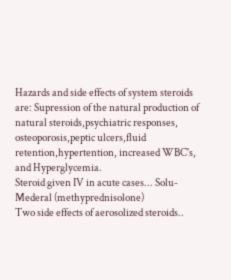Hazards and side effects of system steroids are: Supression of the natural production of natural steroids,psychiatric responses, osteoporosis,peptic ulcers,fluid retention,hypertention, increased WBC's, and Hyperglycemia.
Steroid given IV in acute cases... Solu-Mederal (methyprednisolone)
Two side effects of aerosolized steroids..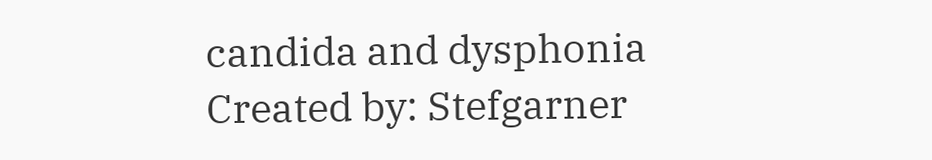candida and dysphonia
Created by: Stefgarner